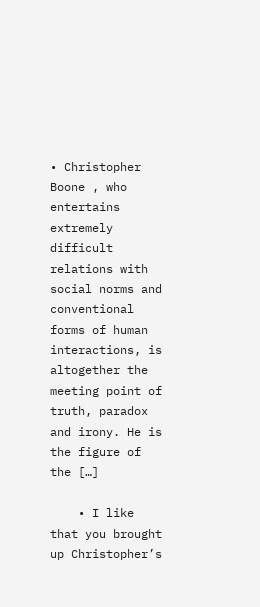• Christopher Boone , who entertains extremely difficult relations with social norms and conventional forms of human interactions, is altogether the meeting point of truth, paradox and irony. He is the figure of the […]

    • I like that you brought up Christopher’s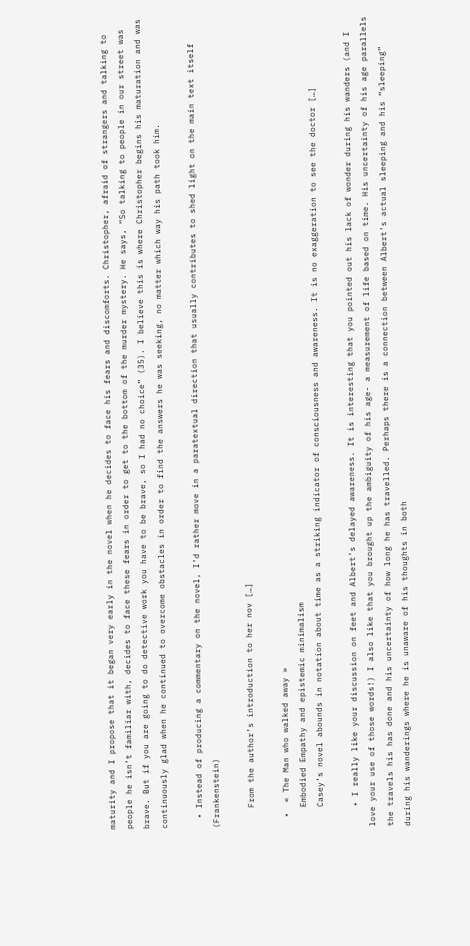maturity and I propose that it began very early in the novel when he decides to face his fears and discomforts. Christopher, afraid of strangers and talking to people he isn’t familiar with, decides to face these fears in order to get to the bottom of the murder mystery. He says, “So talking to people in our street was brave. But if you are going to do detective work you have to be brave, so I had no choice” (35). I believe this is where Christopher begins his maturation and was continuously glad when he continued to overcome obstacles in order to find the answers he was seeking, no matter which way his path took him.

  • Instead of producing a commentary on the novel, I’d rather move in a paratextual direction that usually contributes to shed light on the main text itself (Frankenstein)

    From the author’s introduction to her nov […]

  •  « The Man who walked away »
    Embodied Empathy and epistemic minimalism
    Casey’s novel abounds in notation about time as a striking indicator of consciousness and awareness. It is no exaggeration to see the doctor […]

    • I really like your discussion on feet and Albert’s delayed awareness. It is interesting that you pointed out his lack of wonder during his wanders (and I love your use of those words!) I also like that you brought up the ambiguity of his age- a measurement of life based on time. His uncertainty of his age parallels the travels his has done and his uncertainty of how long he has travelled. Perhaps there is a connection between Albert’s actual sleeping and his “sleeping” during his wanderings where he is unaware of his thoughts in both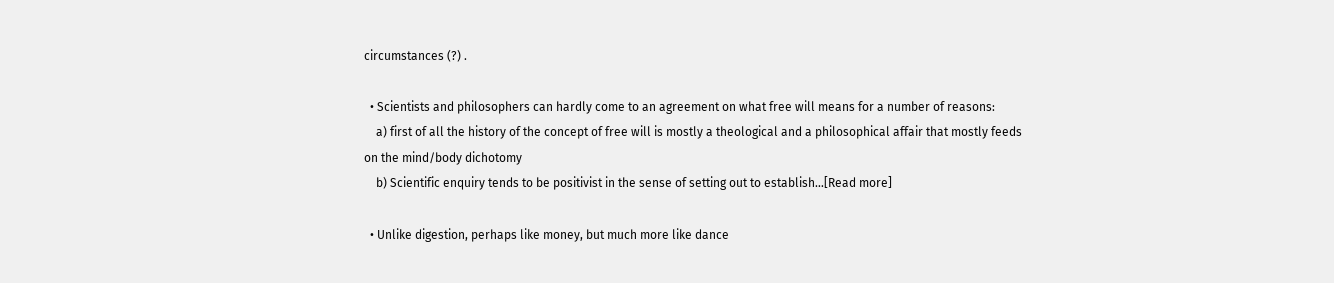circumstances (?) .

  • Scientists and philosophers can hardly come to an agreement on what free will means for a number of reasons:
    a) first of all the history of the concept of free will is mostly a theological and a philosophical affair that mostly feeds on the mind/body dichotomy
    b) Scientific enquiry tends to be positivist in the sense of setting out to establish…[Read more]

  • Unlike digestion, perhaps like money, but much more like dance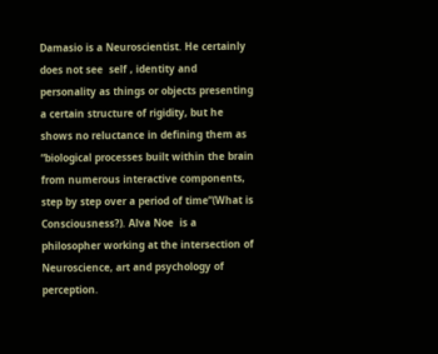Damasio is a Neuroscientist. He certainly does not see  self , identity and personality as things or objects presenting a certain structure of rigidity, but he shows no reluctance in defining them as “biological processes built within the brain from numerous interactive components, step by step over a period of time”(What is Consciousness?). Alva Noe  is a philosopher working at the intersection of  Neuroscience, art and psychology of perception.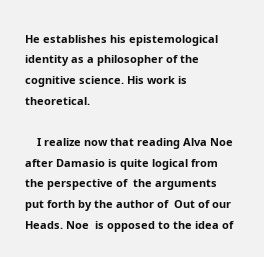He establishes his epistemological identity as a philosopher of the cognitive science. His work is theoretical.

    I realize now that reading Alva Noe after Damasio is quite logical from the perspective of  the arguments  put forth by the author of  Out of our Heads. Noe  is opposed to the idea of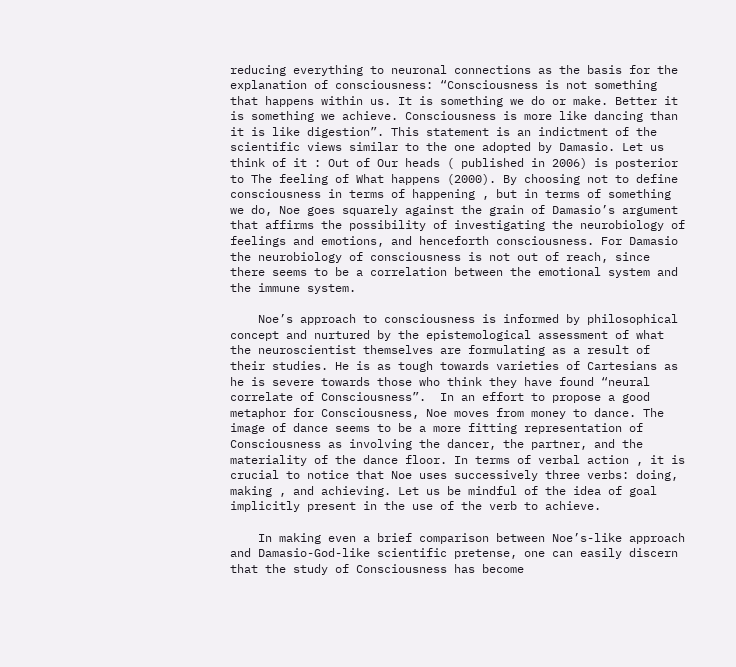reducing everything to neuronal connections as the basis for the explanation of consciousness: “Consciousness is not something that happens within us. It is something we do or make. Better it is something we achieve. Consciousness is more like dancing than it is like digestion”. This statement is an indictment of the scientific views similar to the one adopted by Damasio. Let us think of it : Out of Our heads ( published in 2006) is posterior to The feeling of What happens (2000). By choosing not to define consciousness in terms of happening , but in terms of something we do, Noe goes squarely against the grain of Damasio’s argument that affirms the possibility of investigating the neurobiology of feelings and emotions, and henceforth consciousness. For Damasio the neurobiology of consciousness is not out of reach, since there seems to be a correlation between the emotional system and the immune system.

    Noe’s approach to consciousness is informed by philosophical concept and nurtured by the epistemological assessment of what the neuroscientist themselves are formulating as a result of their studies. He is as tough towards varieties of Cartesians as he is severe towards those who think they have found “neural correlate of Consciousness”.  In an effort to propose a good metaphor for Consciousness, Noe moves from money to dance. The image of dance seems to be a more fitting representation of Consciousness as involving the dancer, the partner, and the materiality of the dance floor. In terms of verbal action , it is crucial to notice that Noe uses successively three verbs: doing, making , and achieving. Let us be mindful of the idea of goal implicitly present in the use of the verb to achieve.

    In making even a brief comparison between Noe’s-like approach and Damasio-God-like scientific pretense, one can easily discern that the study of Consciousness has become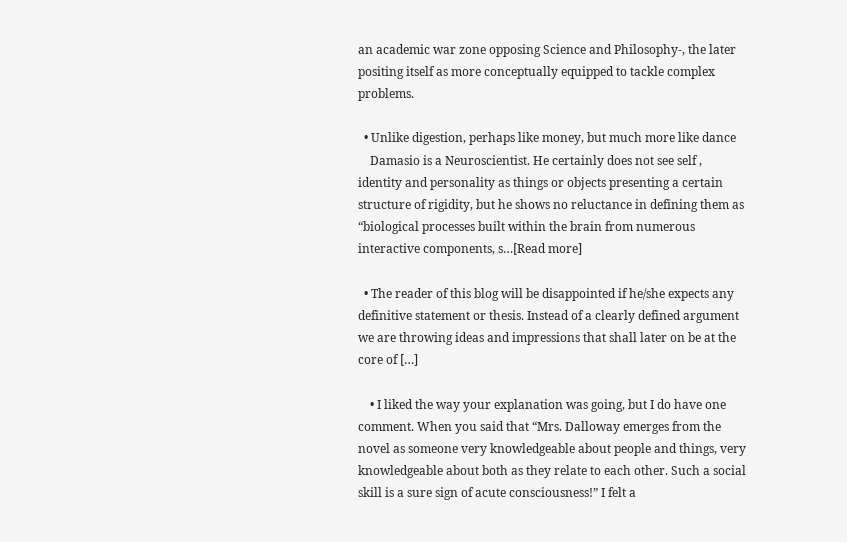an academic war zone opposing Science and Philosophy-, the later positing itself as more conceptually equipped to tackle complex problems.

  • Unlike digestion, perhaps like money, but much more like dance
    Damasio is a Neuroscientist. He certainly does not see self , identity and personality as things or objects presenting a certain structure of rigidity, but he shows no reluctance in defining them as “biological processes built within the brain from numerous interactive components, s…[Read more]

  • The reader of this blog will be disappointed if he/she expects any definitive statement or thesis. Instead of a clearly defined argument we are throwing ideas and impressions that shall later on be at the core of […]

    • I liked the way your explanation was going, but I do have one comment. When you said that “Mrs. Dalloway emerges from the novel as someone very knowledgeable about people and things, very knowledgeable about both as they relate to each other. Such a social skill is a sure sign of acute consciousness!” I felt a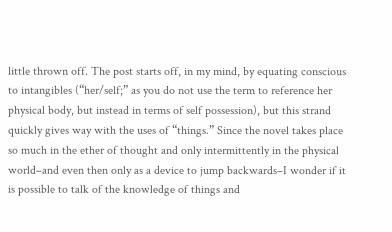little thrown off. The post starts off, in my mind, by equating conscious to intangibles (“her/self;” as you do not use the term to reference her physical body, but instead in terms of self possession), but this strand quickly gives way with the uses of “things.” Since the novel takes place so much in the ether of thought and only intermittently in the physical world–and even then only as a device to jump backwards–I wonder if it is possible to talk of the knowledge of things and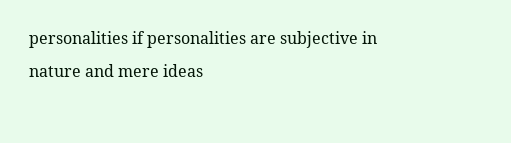personalities if personalities are subjective in nature and mere ideas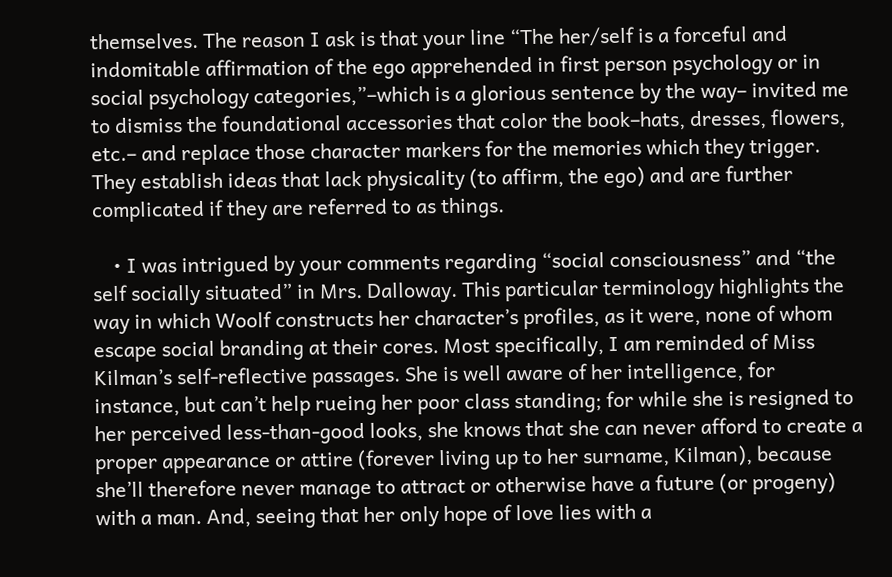themselves. The reason I ask is that your line “The her/self is a forceful and indomitable affirmation of the ego apprehended in first person psychology or in social psychology categories,”–which is a glorious sentence by the way– invited me to dismiss the foundational accessories that color the book–hats, dresses, flowers, etc.– and replace those character markers for the memories which they trigger. They establish ideas that lack physicality (to affirm, the ego) and are further complicated if they are referred to as things.

    • I was intrigued by your comments regarding “social consciousness” and “the self socially situated” in Mrs. Dalloway. This particular terminology highlights the way in which Woolf constructs her character’s profiles, as it were, none of whom escape social branding at their cores. Most specifically, I am reminded of Miss Kilman’s self-reflective passages. She is well aware of her intelligence, for instance, but can’t help rueing her poor class standing; for while she is resigned to her perceived less-than-good looks, she knows that she can never afford to create a proper appearance or attire (forever living up to her surname, Kilman), because she’ll therefore never manage to attract or otherwise have a future (or progeny) with a man. And, seeing that her only hope of love lies with a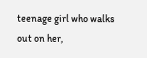teenage girl who walks out on her,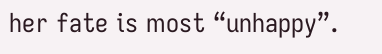her fate is most “unhappy”.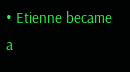• Etienne became a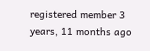registered member 3 years, 11 months ago